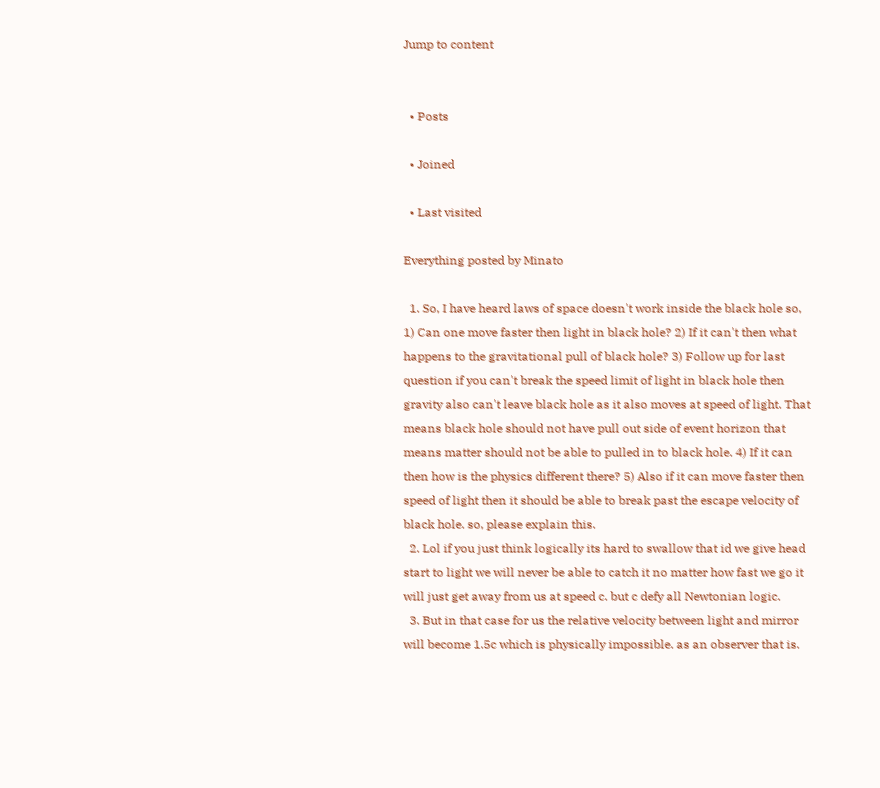Jump to content


  • Posts

  • Joined

  • Last visited

Everything posted by Minato

  1. So, I have heard laws of space doesn't work inside the black hole so, 1) Can one move faster then light in black hole? 2) If it can't then what happens to the gravitational pull of black hole? 3) Follow up for last question if you can't break the speed limit of light in black hole then gravity also can't leave black hole as it also moves at speed of light. That means black hole should not have pull out side of event horizon that means matter should not be able to pulled in to black hole. 4) If it can then how is the physics different there? 5) Also if it can move faster then speed of light then it should be able to break past the escape velocity of black hole. so, please explain this.
  2. Lol if you just think logically its hard to swallow that id we give head start to light we will never be able to catch it no matter how fast we go it will just get away from us at speed c. but c defy all Newtonian logic.
  3. But in that case for us the relative velocity between light and mirror will become 1.5c which is physically impossible. as an observer that is.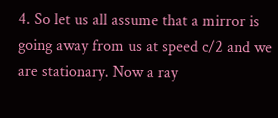4. So let us all assume that a mirror is going away from us at speed c/2 and we are stationary. Now a ray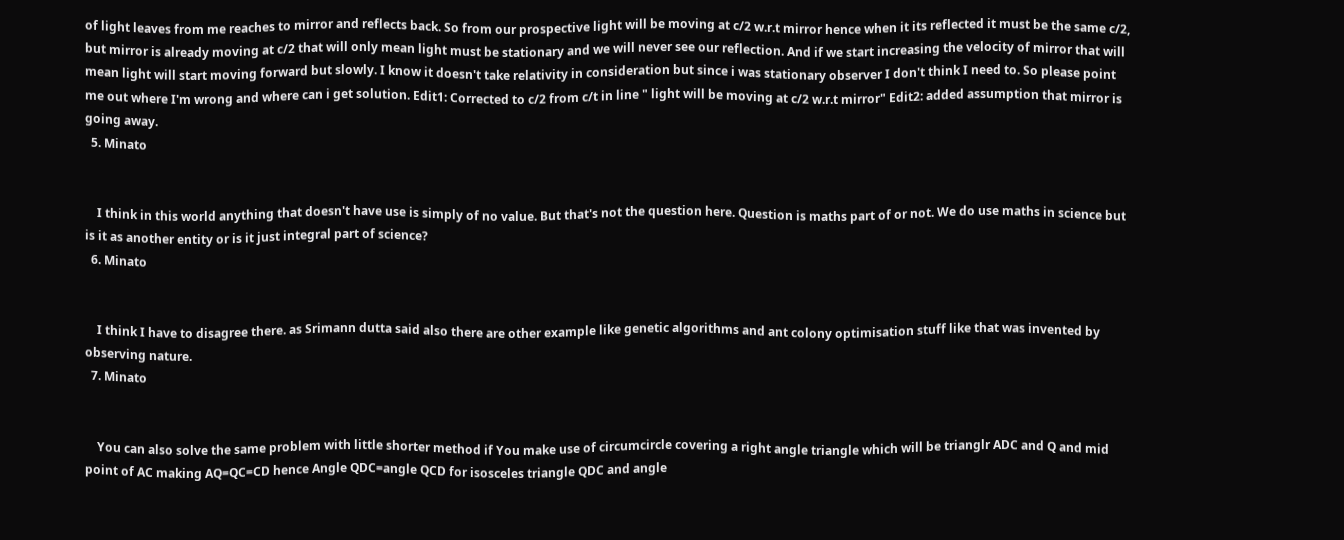of light leaves from me reaches to mirror and reflects back. So from our prospective light will be moving at c/2 w.r.t mirror hence when it its reflected it must be the same c/2, but mirror is already moving at c/2 that will only mean light must be stationary and we will never see our reflection. And if we start increasing the velocity of mirror that will mean light will start moving forward but slowly. I know it doesn't take relativity in consideration but since i was stationary observer I don't think I need to. So please point me out where I'm wrong and where can i get solution. Edit1: Corrected to c/2 from c/t in line " light will be moving at c/2 w.r.t mirror" Edit2: added assumption that mirror is going away.
  5. Minato


    I think in this world anything that doesn't have use is simply of no value. But that's not the question here. Question is maths part of or not. We do use maths in science but is it as another entity or is it just integral part of science?
  6. Minato


    I think I have to disagree there. as Srimann dutta said also there are other example like genetic algorithms and ant colony optimisation stuff like that was invented by observing nature.
  7. Minato


    You can also solve the same problem with little shorter method if You make use of circumcircle covering a right angle triangle which will be trianglr ADC and Q and mid point of AC making AQ=QC=CD hence Angle QDC=angle QCD for isosceles triangle QDC and angle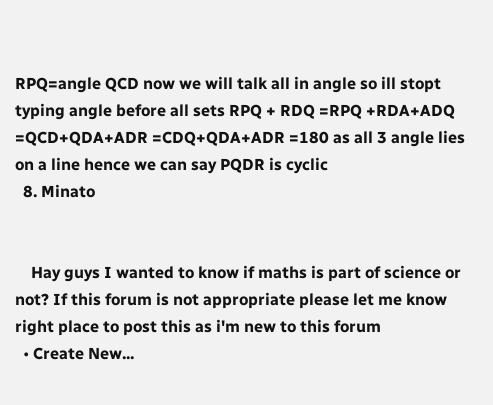RPQ=angle QCD now we will talk all in angle so ill stopt typing angle before all sets RPQ + RDQ =RPQ +RDA+ADQ =QCD+QDA+ADR =CDQ+QDA+ADR =180 as all 3 angle lies on a line hence we can say PQDR is cyclic
  8. Minato


    Hay guys I wanted to know if maths is part of science or not? If this forum is not appropriate please let me know right place to post this as i'm new to this forum
  • Create New...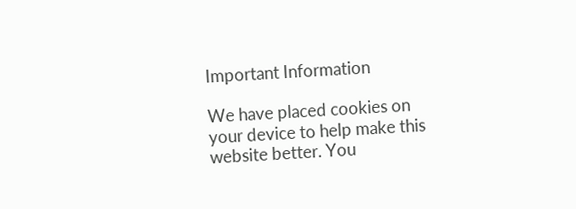Important Information

We have placed cookies on your device to help make this website better. You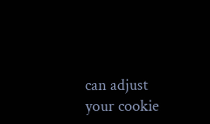can adjust your cookie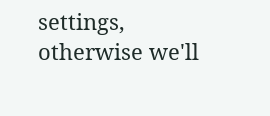settings, otherwise we'll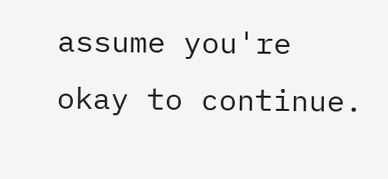assume you're okay to continue.